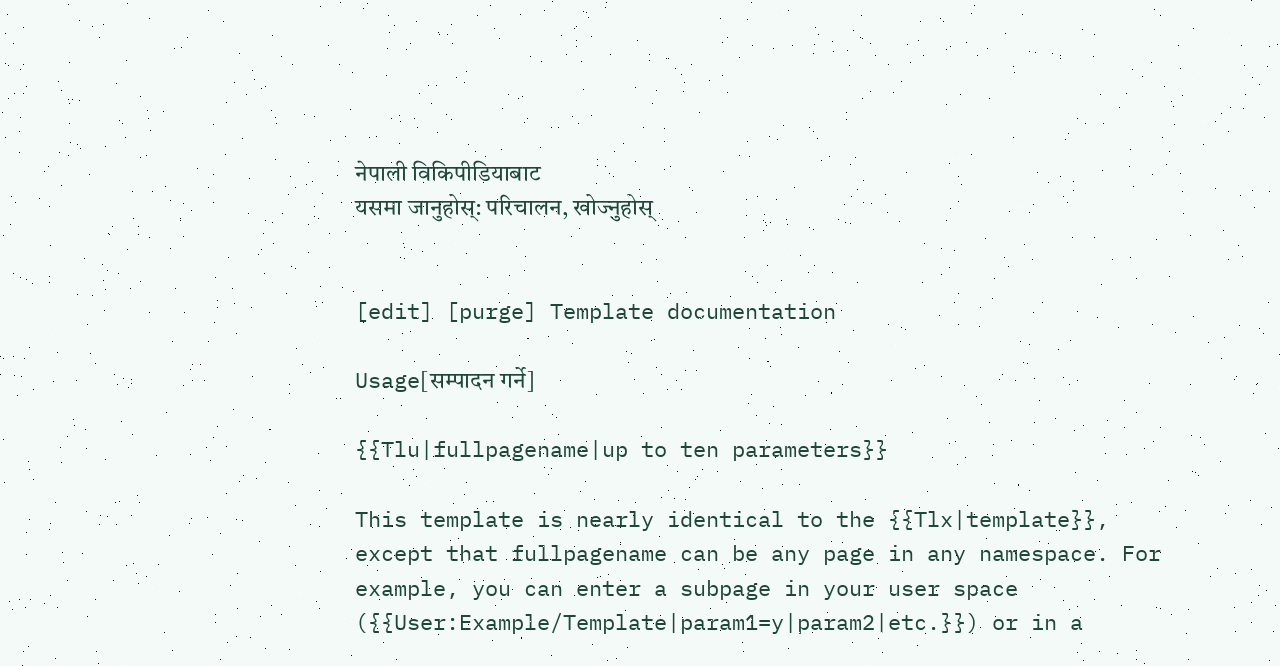नेपाली विकिपीडियाबाट
यसमा जानुहोस्: परिचालन, खोज्नुहोस्


[edit] [purge] Template documentation

Usage[सम्पादन गर्ने]

{{Tlu|fullpagename|up to ten parameters}}

This template is nearly identical to the {{Tlx|template}}, except that fullpagename can be any page in any namespace. For example, you can enter a subpage in your user space ({{User:Example/Template|param1=y|param2|etc.}}) or in a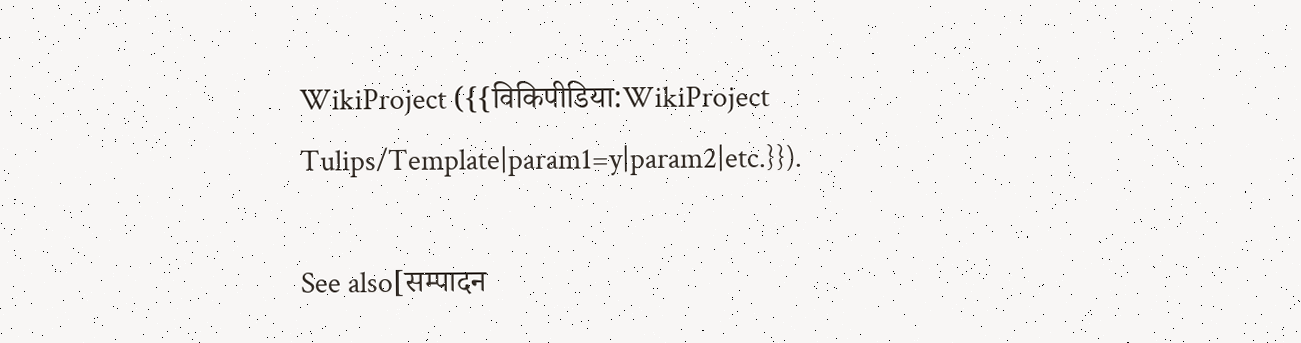WikiProject ({{विकिपीडिया:WikiProject Tulips/Template|param1=y|param2|etc.}}).

See also[सम्पादन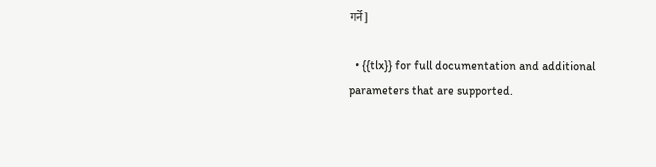गर्ने]

  • {{tlx}} for full documentation and additional parameters that are supported.